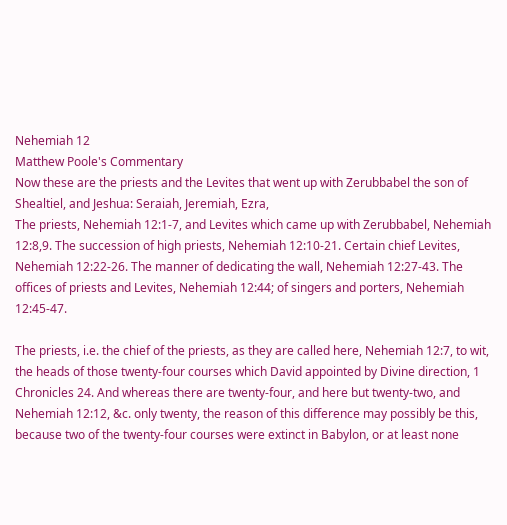Nehemiah 12
Matthew Poole's Commentary
Now these are the priests and the Levites that went up with Zerubbabel the son of Shealtiel, and Jeshua: Seraiah, Jeremiah, Ezra,
The priests, Nehemiah 12:1-7, and Levites which came up with Zerubbabel, Nehemiah 12:8,9. The succession of high priests, Nehemiah 12:10-21. Certain chief Levites, Nehemiah 12:22-26. The manner of dedicating the wall, Nehemiah 12:27-43. The offices of priests and Levites, Nehemiah 12:44; of singers and porters, Nehemiah 12:45-47.

The priests, i.e. the chief of the priests, as they are called here, Nehemiah 12:7, to wit, the heads of those twenty-four courses which David appointed by Divine direction, 1 Chronicles 24. And whereas there are twenty-four, and here but twenty-two, and Nehemiah 12:12, &c. only twenty, the reason of this difference may possibly be this, because two of the twenty-four courses were extinct in Babylon, or at least none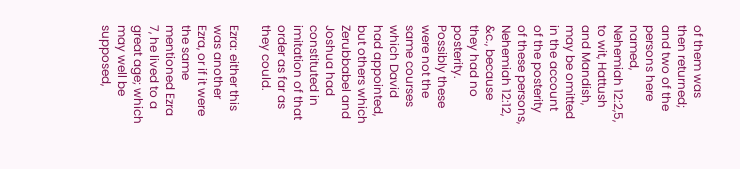of them was then returned; and two of the persons here named, Nehemiah 12:2,5, to wit, Hattush and Mandish, may be omitted in the account of the posterity of these persons, Nehemiah 12:12, &c., because they had no posterity. Possibly these were not the same courses which David had appointed, but others which Zerubbabel and Joshua had constituted in imitation of that order as far as they could.

Ezra: either this was another Ezra, or if it were the same mentioned Ezra 7, he lived to a great age; which may well be supposed,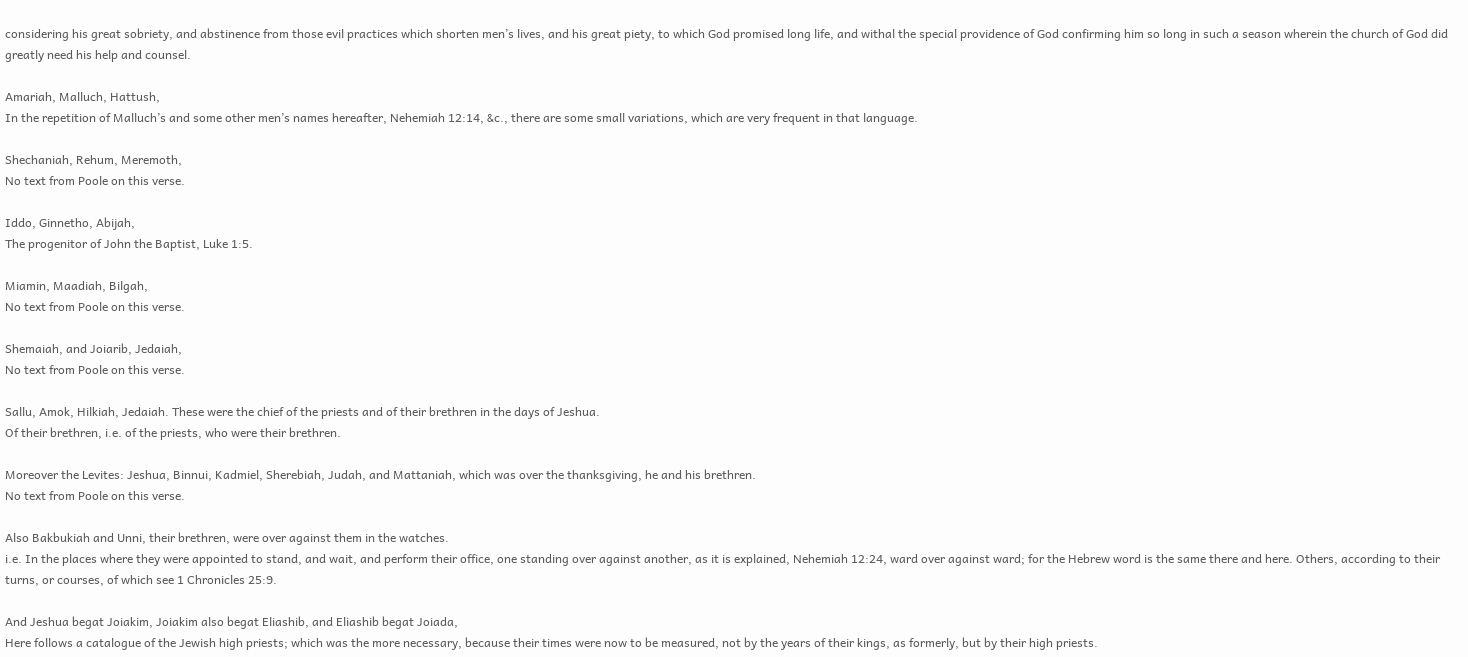considering his great sobriety, and abstinence from those evil practices which shorten men’s lives, and his great piety, to which God promised long life, and withal the special providence of God confirming him so long in such a season wherein the church of God did greatly need his help and counsel.

Amariah, Malluch, Hattush,
In the repetition of Malluch’s and some other men’s names hereafter, Nehemiah 12:14, &c., there are some small variations, which are very frequent in that language.

Shechaniah, Rehum, Meremoth,
No text from Poole on this verse.

Iddo, Ginnetho, Abijah,
The progenitor of John the Baptist, Luke 1:5.

Miamin, Maadiah, Bilgah,
No text from Poole on this verse.

Shemaiah, and Joiarib, Jedaiah,
No text from Poole on this verse.

Sallu, Amok, Hilkiah, Jedaiah. These were the chief of the priests and of their brethren in the days of Jeshua.
Of their brethren, i.e. of the priests, who were their brethren.

Moreover the Levites: Jeshua, Binnui, Kadmiel, Sherebiah, Judah, and Mattaniah, which was over the thanksgiving, he and his brethren.
No text from Poole on this verse.

Also Bakbukiah and Unni, their brethren, were over against them in the watches.
i.e. In the places where they were appointed to stand, and wait, and perform their office, one standing over against another, as it is explained, Nehemiah 12:24, ward over against ward; for the Hebrew word is the same there and here. Others, according to their turns, or courses, of which see 1 Chronicles 25:9.

And Jeshua begat Joiakim, Joiakim also begat Eliashib, and Eliashib begat Joiada,
Here follows a catalogue of the Jewish high priests; which was the more necessary, because their times were now to be measured, not by the years of their kings, as formerly, but by their high priests.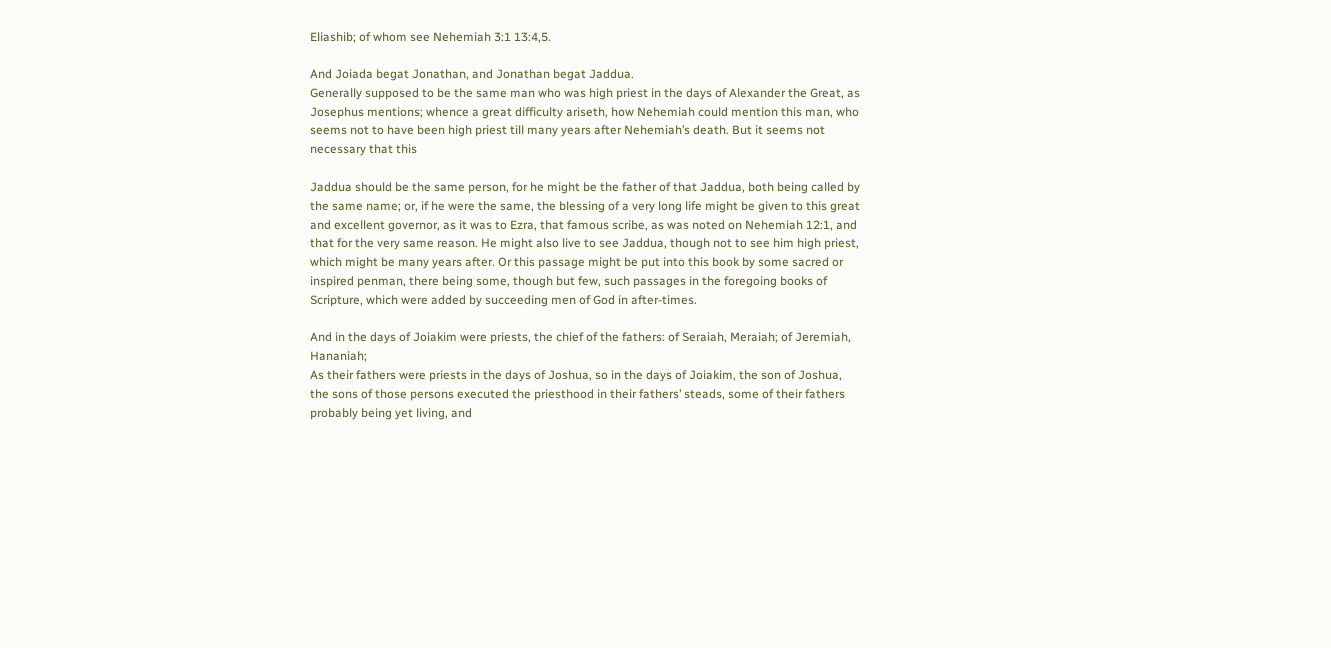Eliashib; of whom see Nehemiah 3:1 13:4,5.

And Joiada begat Jonathan, and Jonathan begat Jaddua.
Generally supposed to be the same man who was high priest in the days of Alexander the Great, as Josephus mentions; whence a great difficulty ariseth, how Nehemiah could mention this man, who seems not to have been high priest till many years after Nehemiah’s death. But it seems not necessary that this

Jaddua should be the same person, for he might be the father of that Jaddua, both being called by the same name; or, if he were the same, the blessing of a very long life might be given to this great and excellent governor, as it was to Ezra, that famous scribe, as was noted on Nehemiah 12:1, and that for the very same reason. He might also live to see Jaddua, though not to see him high priest, which might be many years after. Or this passage might be put into this book by some sacred or inspired penman, there being some, though but few, such passages in the foregoing books of Scripture, which were added by succeeding men of God in after-times.

And in the days of Joiakim were priests, the chief of the fathers: of Seraiah, Meraiah; of Jeremiah, Hananiah;
As their fathers were priests in the days of Joshua, so in the days of Joiakim, the son of Joshua, the sons of those persons executed the priesthood in their fathers’ steads, some of their fathers probably being yet living, and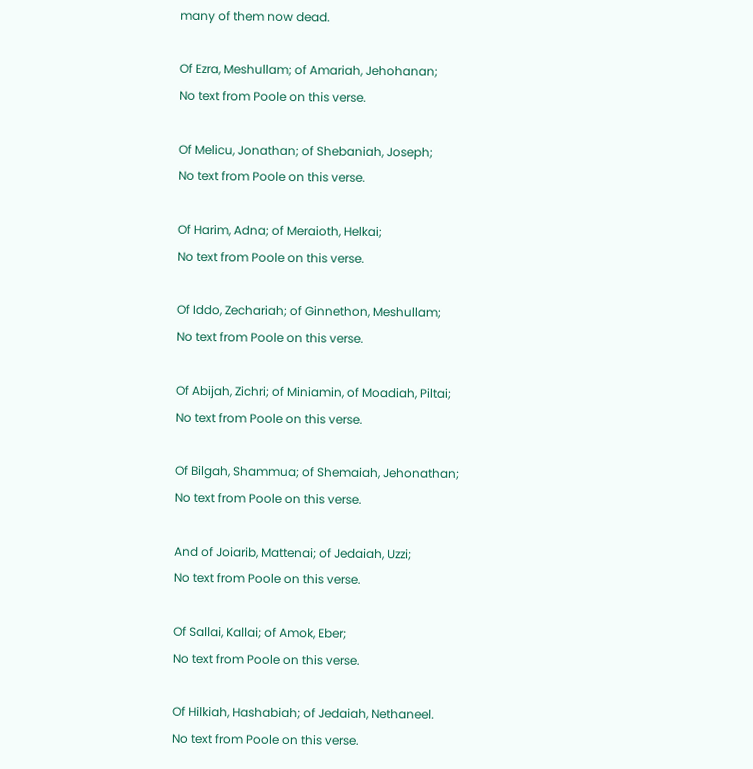many of them now dead.

Of Ezra, Meshullam; of Amariah, Jehohanan;
No text from Poole on this verse.

Of Melicu, Jonathan; of Shebaniah, Joseph;
No text from Poole on this verse.

Of Harim, Adna; of Meraioth, Helkai;
No text from Poole on this verse.

Of Iddo, Zechariah; of Ginnethon, Meshullam;
No text from Poole on this verse.

Of Abijah, Zichri; of Miniamin, of Moadiah, Piltai;
No text from Poole on this verse.

Of Bilgah, Shammua; of Shemaiah, Jehonathan;
No text from Poole on this verse.

And of Joiarib, Mattenai; of Jedaiah, Uzzi;
No text from Poole on this verse.

Of Sallai, Kallai; of Amok, Eber;
No text from Poole on this verse.

Of Hilkiah, Hashabiah; of Jedaiah, Nethaneel.
No text from Poole on this verse.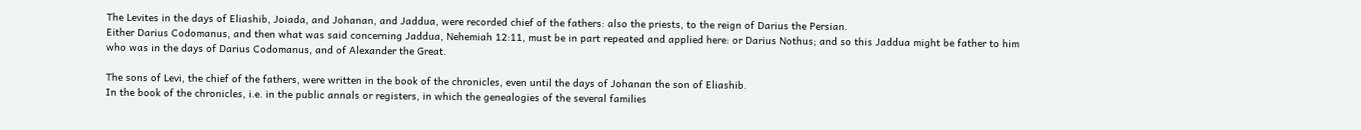The Levites in the days of Eliashib, Joiada, and Johanan, and Jaddua, were recorded chief of the fathers: also the priests, to the reign of Darius the Persian.
Either Darius Codomanus, and then what was said concerning Jaddua, Nehemiah 12:11, must be in part repeated and applied here: or Darius Nothus; and so this Jaddua might be father to him who was in the days of Darius Codomanus, and of Alexander the Great.

The sons of Levi, the chief of the fathers, were written in the book of the chronicles, even until the days of Johanan the son of Eliashib.
In the book of the chronicles, i.e. in the public annals or registers, in which the genealogies of the several families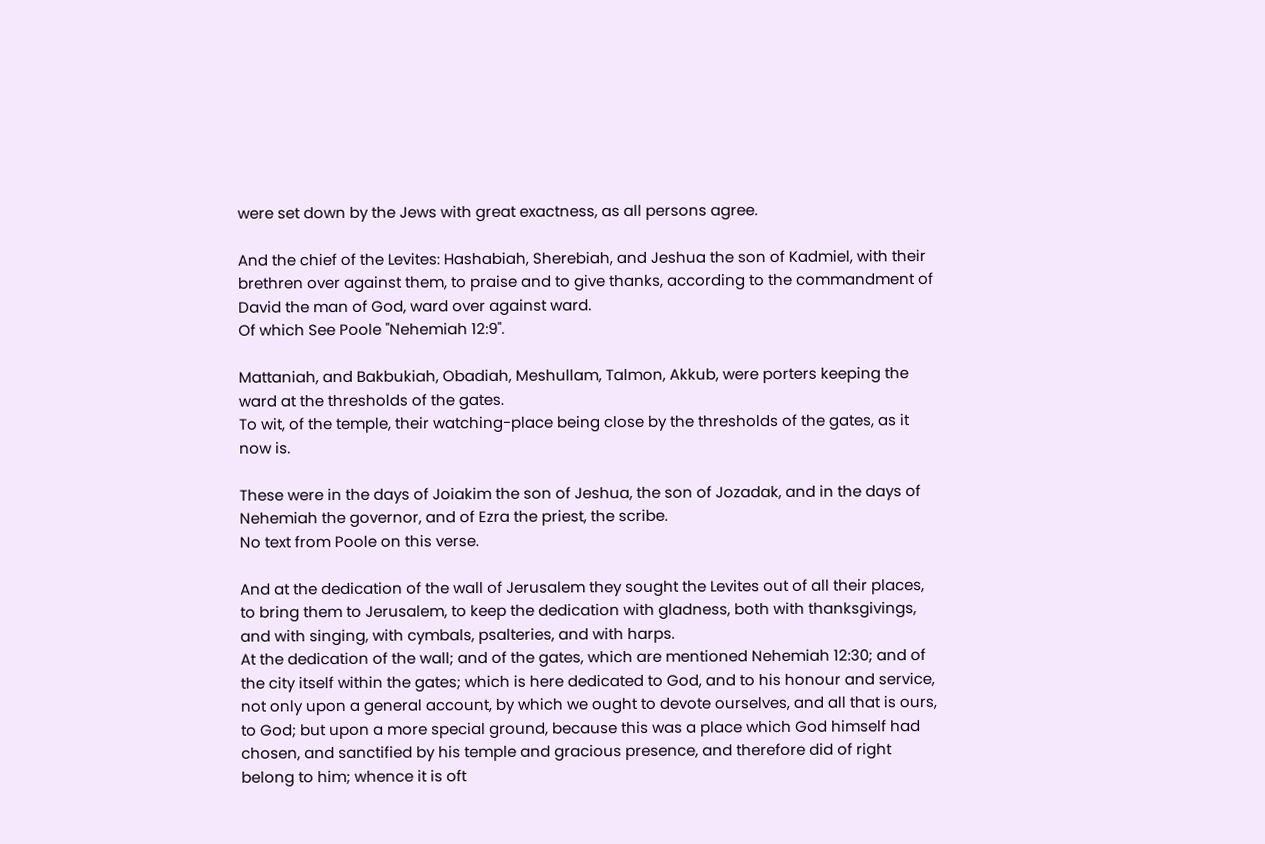were set down by the Jews with great exactness, as all persons agree.

And the chief of the Levites: Hashabiah, Sherebiah, and Jeshua the son of Kadmiel, with their brethren over against them, to praise and to give thanks, according to the commandment of David the man of God, ward over against ward.
Of which See Poole "Nehemiah 12:9".

Mattaniah, and Bakbukiah, Obadiah, Meshullam, Talmon, Akkub, were porters keeping the ward at the thresholds of the gates.
To wit, of the temple, their watching-place being close by the thresholds of the gates, as it now is.

These were in the days of Joiakim the son of Jeshua, the son of Jozadak, and in the days of Nehemiah the governor, and of Ezra the priest, the scribe.
No text from Poole on this verse.

And at the dedication of the wall of Jerusalem they sought the Levites out of all their places, to bring them to Jerusalem, to keep the dedication with gladness, both with thanksgivings, and with singing, with cymbals, psalteries, and with harps.
At the dedication of the wall; and of the gates, which are mentioned Nehemiah 12:30; and of the city itself within the gates; which is here dedicated to God, and to his honour and service, not only upon a general account, by which we ought to devote ourselves, and all that is ours, to God; but upon a more special ground, because this was a place which God himself had chosen, and sanctified by his temple and gracious presence, and therefore did of right belong to him; whence it is oft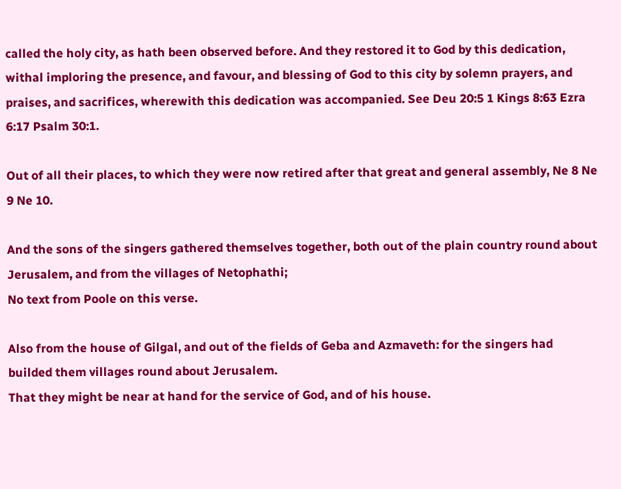called the holy city, as hath been observed before. And they restored it to God by this dedication, withal imploring the presence, and favour, and blessing of God to this city by solemn prayers, and praises, and sacrifices, wherewith this dedication was accompanied. See Deu 20:5 1 Kings 8:63 Ezra 6:17 Psalm 30:1.

Out of all their places, to which they were now retired after that great and general assembly, Ne 8 Ne 9 Ne 10.

And the sons of the singers gathered themselves together, both out of the plain country round about Jerusalem, and from the villages of Netophathi;
No text from Poole on this verse.

Also from the house of Gilgal, and out of the fields of Geba and Azmaveth: for the singers had builded them villages round about Jerusalem.
That they might be near at hand for the service of God, and of his house.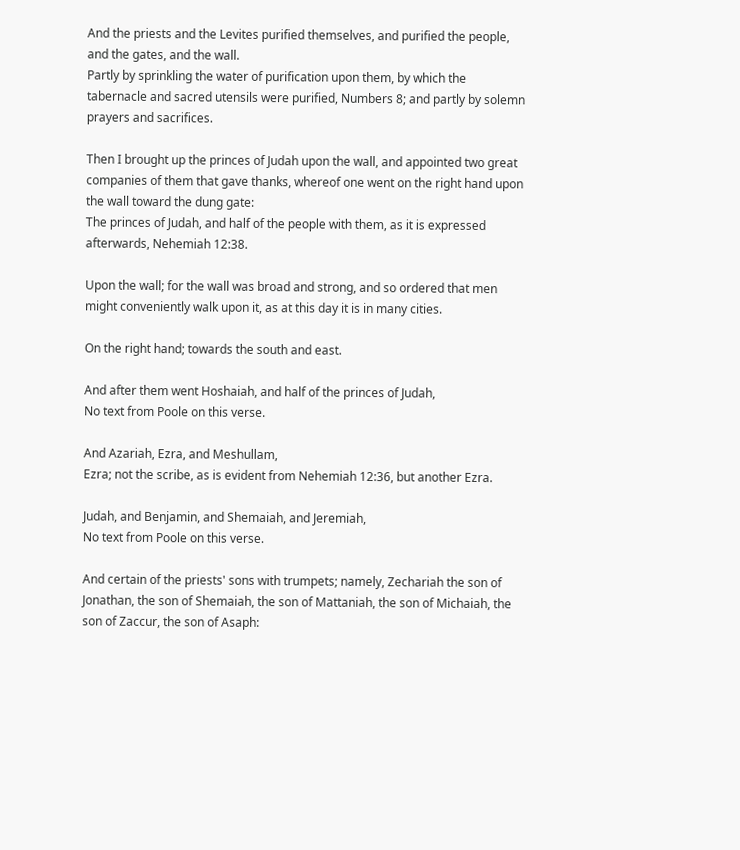And the priests and the Levites purified themselves, and purified the people, and the gates, and the wall.
Partly by sprinkling the water of purification upon them, by which the tabernacle and sacred utensils were purified, Numbers 8; and partly by solemn prayers and sacrifices.

Then I brought up the princes of Judah upon the wall, and appointed two great companies of them that gave thanks, whereof one went on the right hand upon the wall toward the dung gate:
The princes of Judah, and half of the people with them, as it is expressed afterwards, Nehemiah 12:38.

Upon the wall; for the wall was broad and strong, and so ordered that men might conveniently walk upon it, as at this day it is in many cities.

On the right hand; towards the south and east.

And after them went Hoshaiah, and half of the princes of Judah,
No text from Poole on this verse.

And Azariah, Ezra, and Meshullam,
Ezra; not the scribe, as is evident from Nehemiah 12:36, but another Ezra.

Judah, and Benjamin, and Shemaiah, and Jeremiah,
No text from Poole on this verse.

And certain of the priests' sons with trumpets; namely, Zechariah the son of Jonathan, the son of Shemaiah, the son of Mattaniah, the son of Michaiah, the son of Zaccur, the son of Asaph: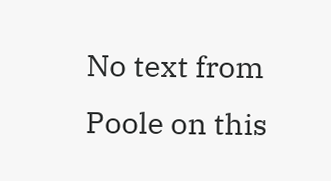No text from Poole on this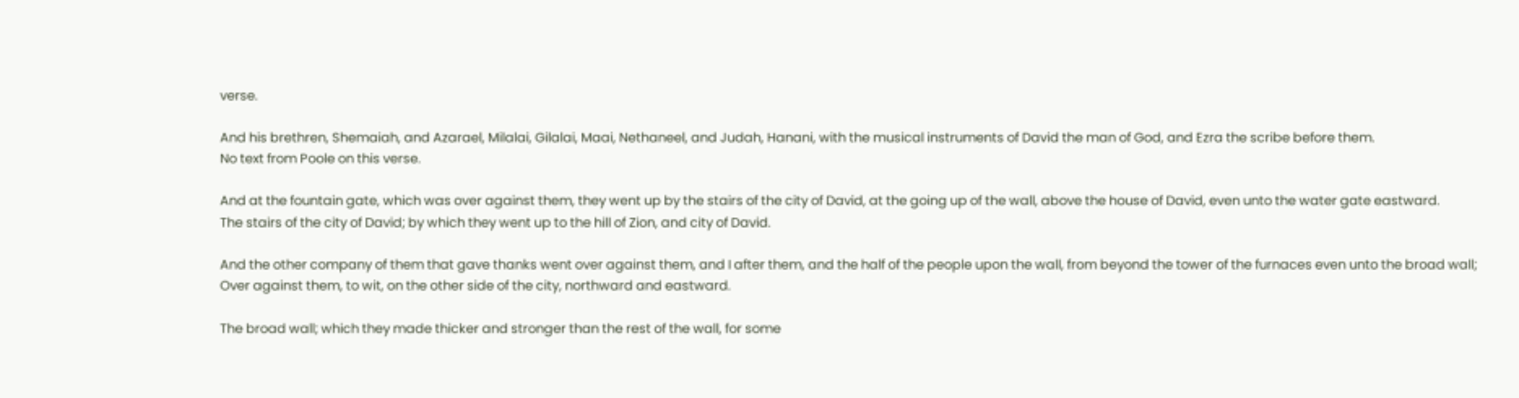verse.

And his brethren, Shemaiah, and Azarael, Milalai, Gilalai, Maai, Nethaneel, and Judah, Hanani, with the musical instruments of David the man of God, and Ezra the scribe before them.
No text from Poole on this verse.

And at the fountain gate, which was over against them, they went up by the stairs of the city of David, at the going up of the wall, above the house of David, even unto the water gate eastward.
The stairs of the city of David; by which they went up to the hill of Zion, and city of David.

And the other company of them that gave thanks went over against them, and I after them, and the half of the people upon the wall, from beyond the tower of the furnaces even unto the broad wall;
Over against them, to wit, on the other side of the city, northward and eastward.

The broad wall; which they made thicker and stronger than the rest of the wall, for some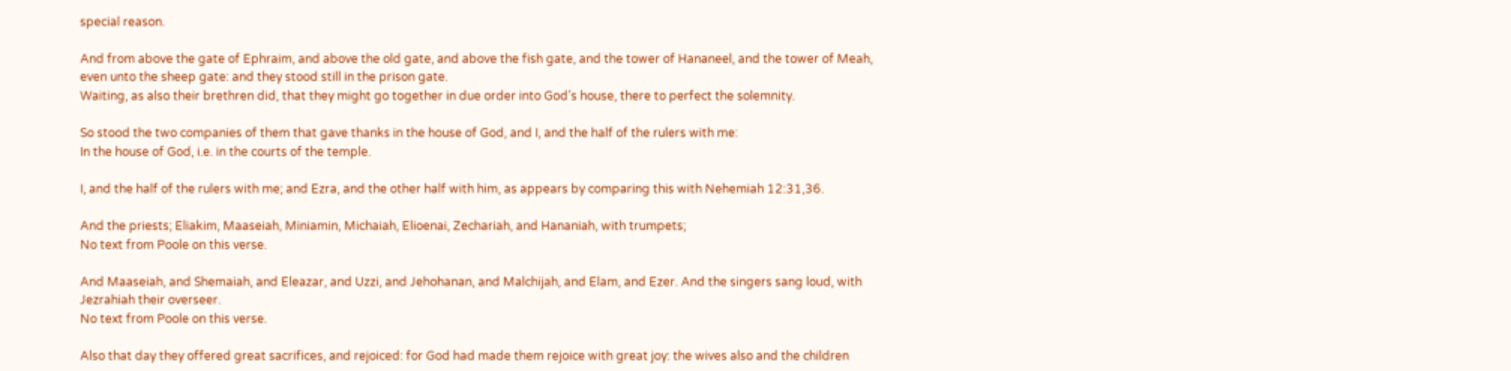special reason.

And from above the gate of Ephraim, and above the old gate, and above the fish gate, and the tower of Hananeel, and the tower of Meah, even unto the sheep gate: and they stood still in the prison gate.
Waiting, as also their brethren did, that they might go together in due order into God’s house, there to perfect the solemnity.

So stood the two companies of them that gave thanks in the house of God, and I, and the half of the rulers with me:
In the house of God, i.e. in the courts of the temple.

I, and the half of the rulers with me; and Ezra, and the other half with him, as appears by comparing this with Nehemiah 12:31,36.

And the priests; Eliakim, Maaseiah, Miniamin, Michaiah, Elioenai, Zechariah, and Hananiah, with trumpets;
No text from Poole on this verse.

And Maaseiah, and Shemaiah, and Eleazar, and Uzzi, and Jehohanan, and Malchijah, and Elam, and Ezer. And the singers sang loud, with Jezrahiah their overseer.
No text from Poole on this verse.

Also that day they offered great sacrifices, and rejoiced: for God had made them rejoice with great joy: the wives also and the children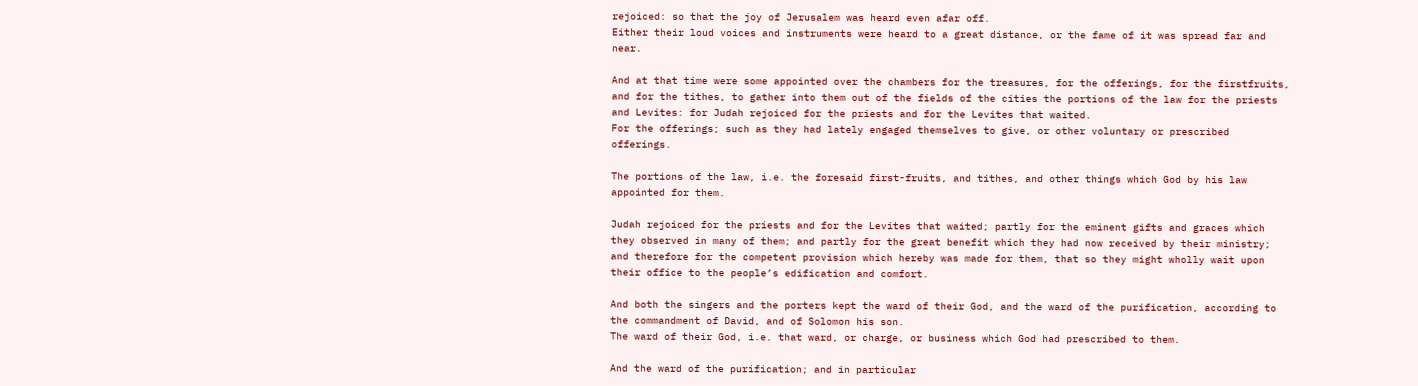rejoiced: so that the joy of Jerusalem was heard even afar off.
Either their loud voices and instruments were heard to a great distance, or the fame of it was spread far and near.

And at that time were some appointed over the chambers for the treasures, for the offerings, for the firstfruits, and for the tithes, to gather into them out of the fields of the cities the portions of the law for the priests and Levites: for Judah rejoiced for the priests and for the Levites that waited.
For the offerings; such as they had lately engaged themselves to give, or other voluntary or prescribed offerings.

The portions of the law, i.e. the foresaid first-fruits, and tithes, and other things which God by his law appointed for them.

Judah rejoiced for the priests and for the Levites that waited; partly for the eminent gifts and graces which they observed in many of them; and partly for the great benefit which they had now received by their ministry; and therefore for the competent provision which hereby was made for them, that so they might wholly wait upon their office to the people’s edification and comfort.

And both the singers and the porters kept the ward of their God, and the ward of the purification, according to the commandment of David, and of Solomon his son.
The ward of their God, i.e. that ward, or charge, or business which God had prescribed to them.

And the ward of the purification; and in particular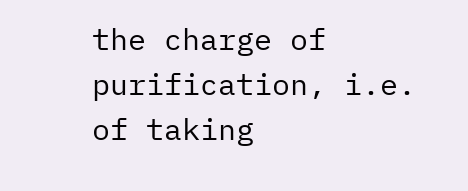the charge of purification, i.e. of taking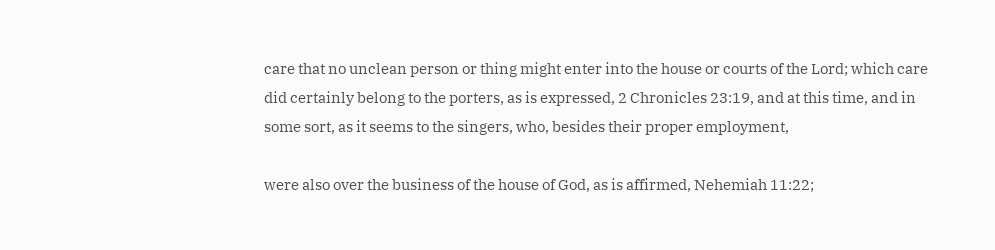care that no unclean person or thing might enter into the house or courts of the Lord; which care did certainly belong to the porters, as is expressed, 2 Chronicles 23:19, and at this time, and in some sort, as it seems to the singers, who, besides their proper employment,

were also over the business of the house of God, as is affirmed, Nehemiah 11:22;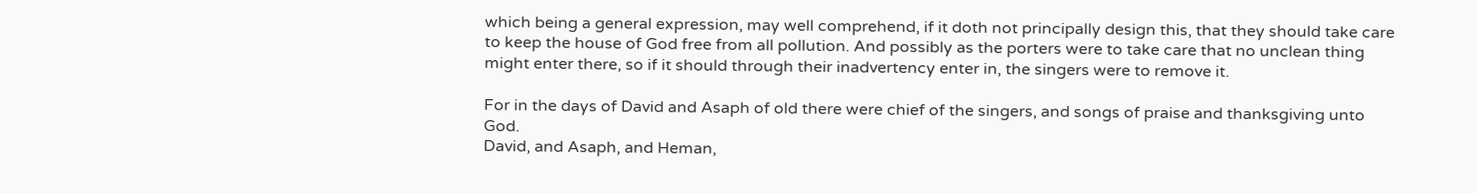which being a general expression, may well comprehend, if it doth not principally design this, that they should take care to keep the house of God free from all pollution. And possibly as the porters were to take care that no unclean thing might enter there, so if it should through their inadvertency enter in, the singers were to remove it.

For in the days of David and Asaph of old there were chief of the singers, and songs of praise and thanksgiving unto God.
David, and Asaph, and Heman,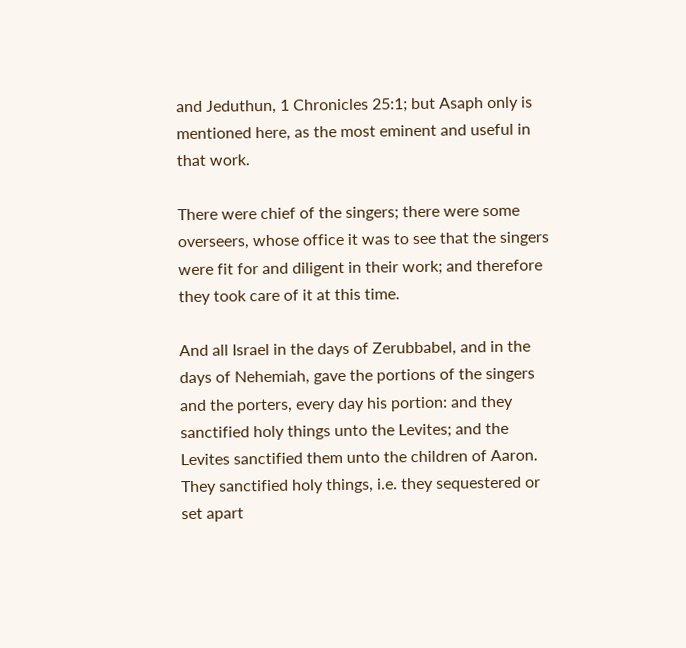and Jeduthun, 1 Chronicles 25:1; but Asaph only is mentioned here, as the most eminent and useful in that work.

There were chief of the singers; there were some overseers, whose office it was to see that the singers were fit for and diligent in their work; and therefore they took care of it at this time.

And all Israel in the days of Zerubbabel, and in the days of Nehemiah, gave the portions of the singers and the porters, every day his portion: and they sanctified holy things unto the Levites; and the Levites sanctified them unto the children of Aaron.
They sanctified holy things, i.e. they sequestered or set apart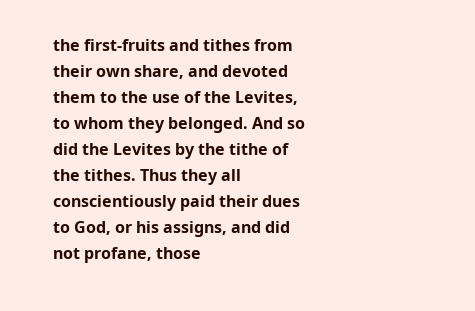the first-fruits and tithes from their own share, and devoted them to the use of the Levites, to whom they belonged. And so did the Levites by the tithe of the tithes. Thus they all conscientiously paid their dues to God, or his assigns, and did not profane, those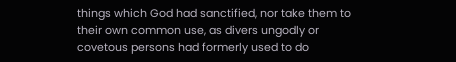things which God had sanctified, nor take them to their own common use, as divers ungodly or covetous persons had formerly used to do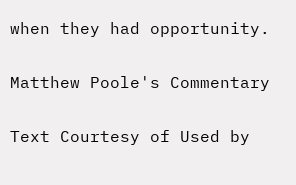when they had opportunity.

Matthew Poole's Commentary

Text Courtesy of Used by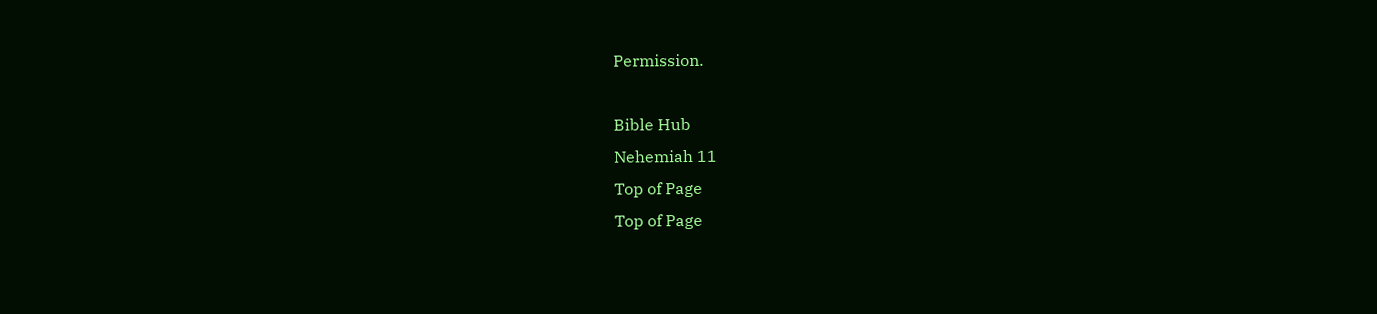Permission.

Bible Hub
Nehemiah 11
Top of Page
Top of Page